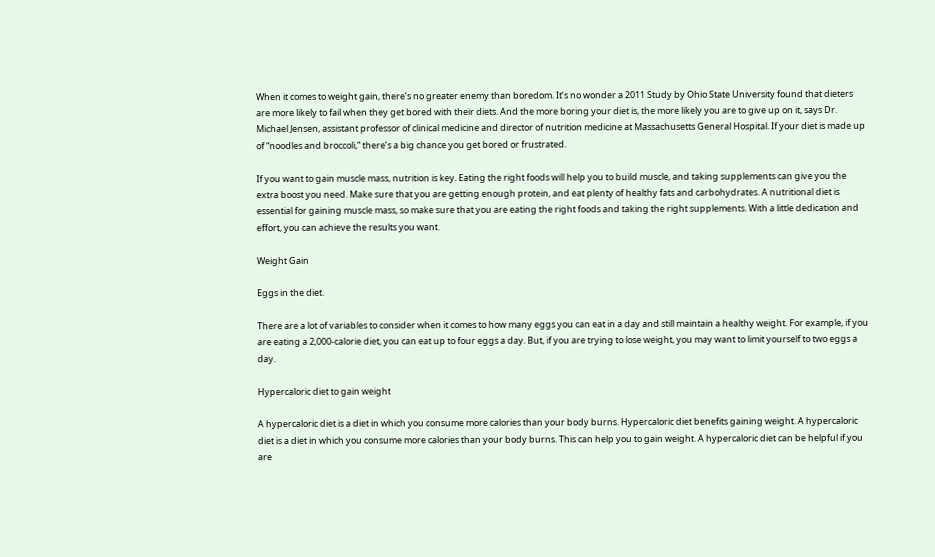When it comes to weight gain, there’s no greater enemy than boredom. It’s no wonder a 2011 Study by Ohio State University found that dieters are more likely to fail when they get bored with their diets. And the more boring your diet is, the more likely you are to give up on it, says Dr. Michael Jensen, assistant professor of clinical medicine and director of nutrition medicine at Massachusetts General Hospital. If your diet is made up of “noodles and broccoli,” there’s a big chance you get bored or frustrated.

If you want to gain muscle mass, nutrition is key. Eating the right foods will help you to build muscle, and taking supplements can give you the extra boost you need. Make sure that you are getting enough protein, and eat plenty of healthy fats and carbohydrates. A nutritional diet is essential for gaining muscle mass, so make sure that you are eating the right foods and taking the right supplements. With a little dedication and effort, you can achieve the results you want.

Weight Gain

Eggs in the diet.

There are a lot of variables to consider when it comes to how many eggs you can eat in a day and still maintain a healthy weight. For example, if you are eating a 2,000-calorie diet, you can eat up to four eggs a day. But, if you are trying to lose weight, you may want to limit yourself to two eggs a day.

Hypercaloric diet to gain weight

A hypercaloric diet is a diet in which you consume more calories than your body burns. Hypercaloric diet benefits gaining weight. A hypercaloric diet is a diet in which you consume more calories than your body burns. This can help you to gain weight. A hypercaloric diet can be helpful if you are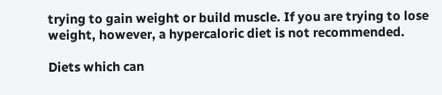trying to gain weight or build muscle. If you are trying to lose weight, however, a hypercaloric diet is not recommended.

Diets which can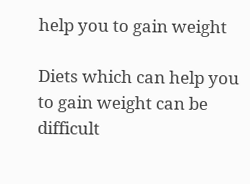help you to gain weight

Diets which can help you to gain weight can be difficult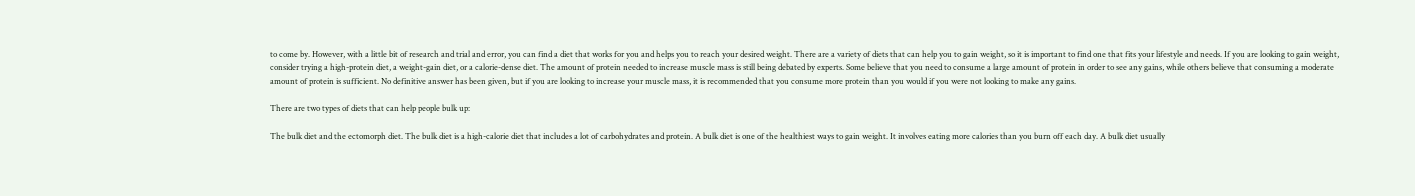to come by. However, with a little bit of research and trial and error, you can find a diet that works for you and helps you to reach your desired weight. There are a variety of diets that can help you to gain weight, so it is important to find one that fits your lifestyle and needs. If you are looking to gain weight, consider trying a high-protein diet, a weight-gain diet, or a calorie-dense diet. The amount of protein needed to increase muscle mass is still being debated by experts. Some believe that you need to consume a large amount of protein in order to see any gains, while others believe that consuming a moderate amount of protein is sufficient. No definitive answer has been given, but if you are looking to increase your muscle mass, it is recommended that you consume more protein than you would if you were not looking to make any gains.

There are two types of diets that can help people bulk up:

The bulk diet and the ectomorph diet. The bulk diet is a high-calorie diet that includes a lot of carbohydrates and protein. A bulk diet is one of the healthiest ways to gain weight. It involves eating more calories than you burn off each day. A bulk diet usually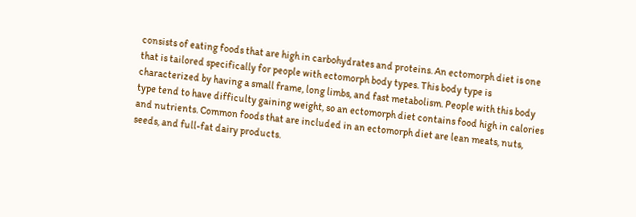consists of eating foods that are high in carbohydrates and proteins. An ectomorph diet is one that is tailored specifically for people with ectomorph body types. This body type is characterized by having a small frame, long limbs, and fast metabolism. People with this body type tend to have difficulty gaining weight, so an ectomorph diet contains food high in calories and nutrients. Common foods that are included in an ectomorph diet are lean meats, nuts, seeds, and full-fat dairy products.